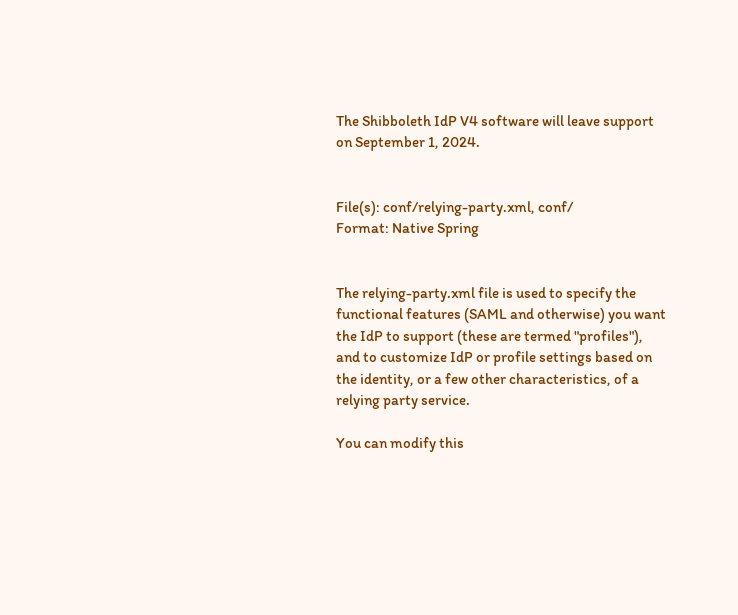The Shibboleth IdP V4 software will leave support on September 1, 2024.


File(s): conf/relying-party.xml, conf/
Format: Native Spring


The relying-party.xml file is used to specify the functional features (SAML and otherwise) you want the IdP to support (these are termed "profiles"), and to customize IdP or profile settings based on the identity, or a few other characteristics, of a relying party service.

You can modify this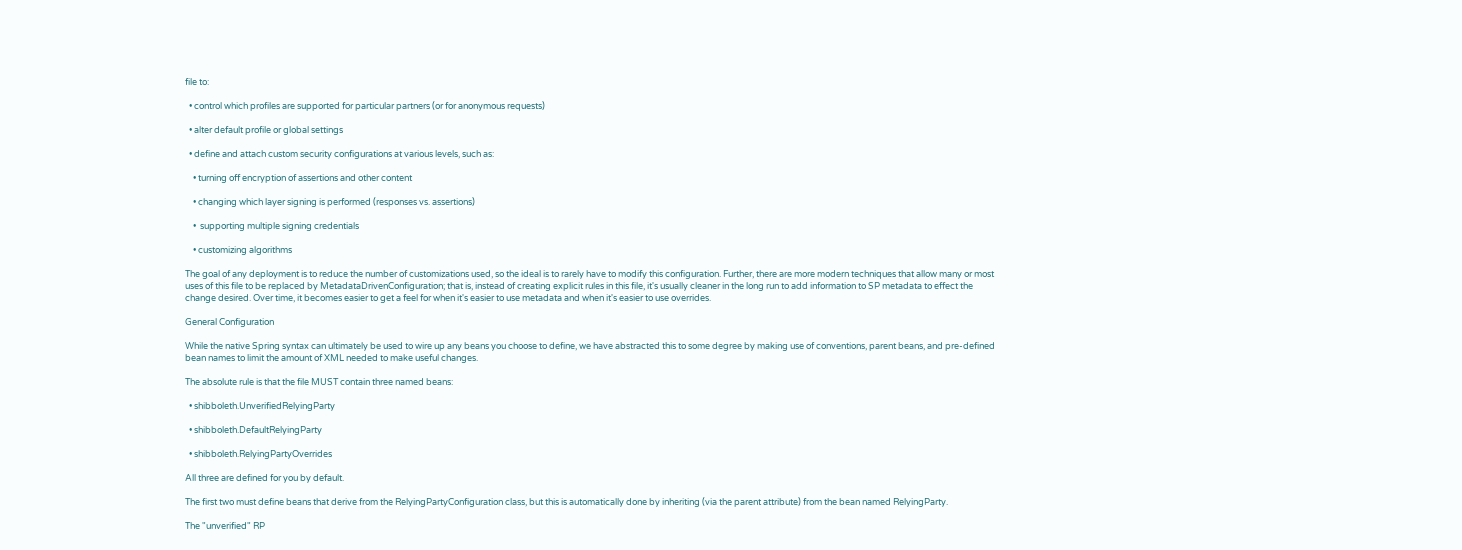file to:

  • control which profiles are supported for particular partners (or for anonymous requests)

  • alter default profile or global settings

  • define and attach custom security configurations at various levels, such as:

    • turning off encryption of assertions and other content

    • changing which layer signing is performed (responses vs. assertions)

    •  supporting multiple signing credentials

    • customizing algorithms

The goal of any deployment is to reduce the number of customizations used, so the ideal is to rarely have to modify this configuration. Further, there are more modern techniques that allow many or most uses of this file to be replaced by MetadataDrivenConfiguration; that is, instead of creating explicit rules in this file, it's usually cleaner in the long run to add information to SP metadata to effect the change desired. Over time, it becomes easier to get a feel for when it's easier to use metadata and when it's easier to use overrides.

General Configuration

While the native Spring syntax can ultimately be used to wire up any beans you choose to define, we have abstracted this to some degree by making use of conventions, parent beans, and pre-defined bean names to limit the amount of XML needed to make useful changes.

The absolute rule is that the file MUST contain three named beans:

  • shibboleth.UnverifiedRelyingParty

  • shibboleth.DefaultRelyingParty

  • shibboleth.RelyingPartyOverrides

All three are defined for you by default.

The first two must define beans that derive from the RelyingPartyConfiguration class, but this is automatically done by inheriting (via the parent attribute) from the bean named RelyingParty.

The "unverified" RP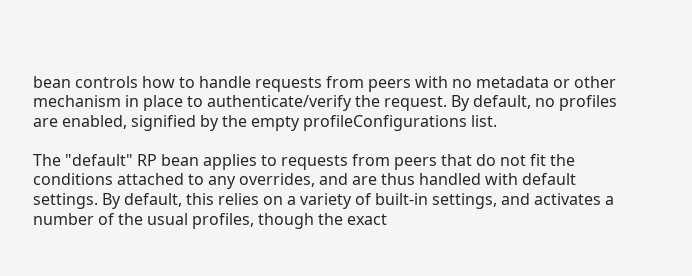bean controls how to handle requests from peers with no metadata or other mechanism in place to authenticate/verify the request. By default, no profiles are enabled, signified by the empty profileConfigurations list.

The "default" RP bean applies to requests from peers that do not fit the conditions attached to any overrides, and are thus handled with default settings. By default, this relies on a variety of built-in settings, and activates a number of the usual profiles, though the exact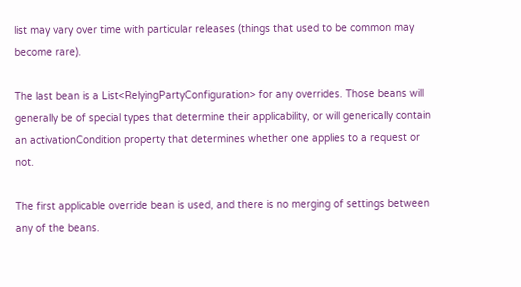list may vary over time with particular releases (things that used to be common may become rare).

The last bean is a List<RelyingPartyConfiguration> for any overrides. Those beans will generally be of special types that determine their applicability, or will generically contain an activationCondition property that determines whether one applies to a request or not.

The first applicable override bean is used, and there is no merging of settings between any of the beans.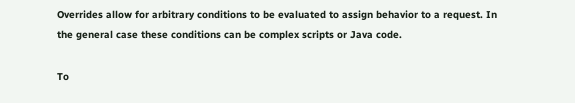Overrides allow for arbitrary conditions to be evaluated to assign behavior to a request. In the general case these conditions can be complex scripts or Java code.

To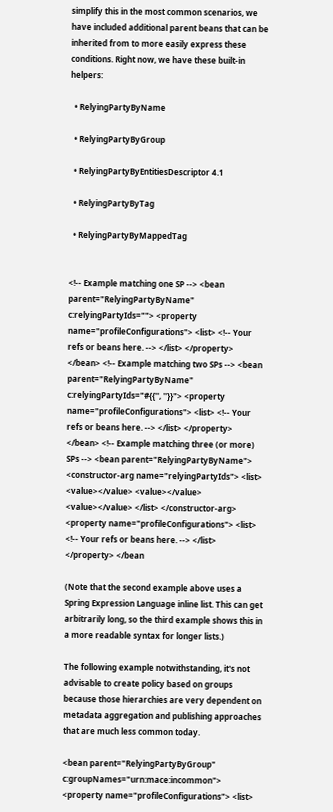simplify this in the most common scenarios, we have included additional parent beans that can be inherited from to more easily express these conditions. Right now, we have these built-in helpers:

  • RelyingPartyByName

  • RelyingPartyByGroup

  • RelyingPartyByEntitiesDescriptor 4.1

  • RelyingPartyByTag

  • RelyingPartyByMappedTag


<!-- Example matching one SP --> <bean parent="RelyingPartyByName" c:relyingPartyIds=""> <property name="profileConfigurations"> <list> <!-- Your refs or beans here. --> </list> </property> </bean> <!-- Example matching two SPs --> <bean parent="RelyingPartyByName" c:relyingPartyIds="#{{'', ''}}"> <property name="profileConfigurations"> <list> <!-- Your refs or beans here. --> </list> </property> </bean> <!-- Example matching three (or more) SPs --> <bean parent="RelyingPartyByName"> <constructor-arg name="relyingPartyIds"> <list> <value></value> <value></value> <value></value> </list> </constructor-arg> <property name="profileConfigurations"> <list> <!-- Your refs or beans here. --> </list> </property> </bean

(Note that the second example above uses a Spring Expression Language inline list. This can get arbitrarily long, so the third example shows this in a more readable syntax for longer lists.)

The following example notwithstanding, it's not advisable to create policy based on groups because those hierarchies are very dependent on metadata aggregation and publishing approaches that are much less common today.

<bean parent="RelyingPartyByGroup" c:groupNames="urn:mace:incommon"> <property name="profileConfigurations"> <list>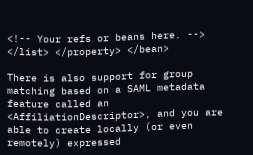<!-- Your refs or beans here. --> </list> </property> </bean>

There is also support for group matching based on a SAML metadata feature called an <AffiliationDescriptor>, and you are able to create locally (or even remotely) expressed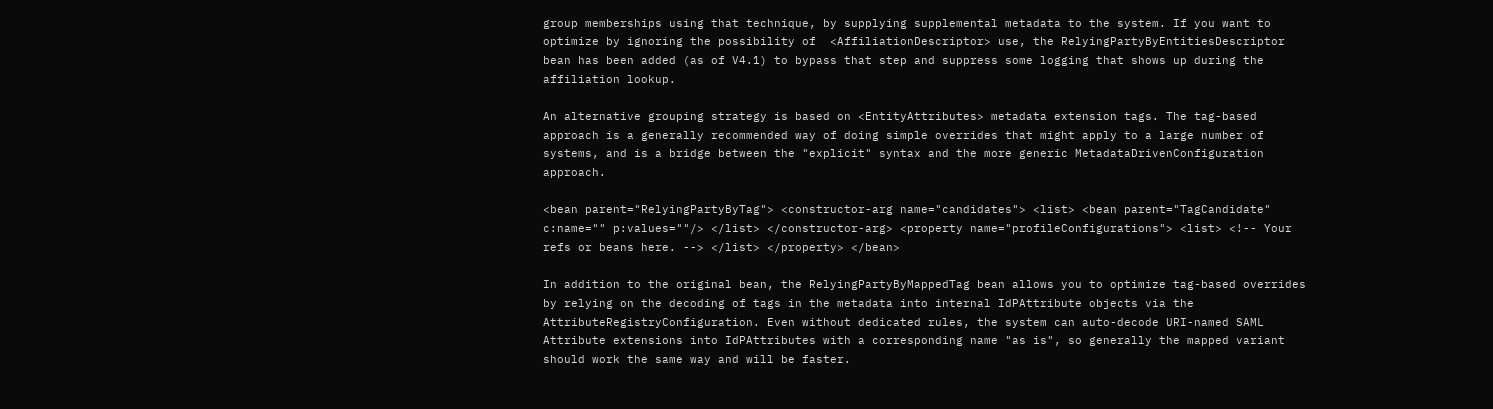group memberships using that technique, by supplying supplemental metadata to the system. If you want to optimize by ignoring the possibility of  <AffiliationDescriptor> use, the RelyingPartyByEntitiesDescriptor bean has been added (as of V4.1) to bypass that step and suppress some logging that shows up during the affiliation lookup.

An alternative grouping strategy is based on <EntityAttributes> metadata extension tags. The tag-based approach is a generally recommended way of doing simple overrides that might apply to a large number of systems, and is a bridge between the "explicit" syntax and the more generic MetadataDrivenConfiguration approach.

<bean parent="RelyingPartyByTag"> <constructor-arg name="candidates"> <list> <bean parent="TagCandidate" c:name="" p:values=""/> </list> </constructor-arg> <property name="profileConfigurations"> <list> <!-- Your refs or beans here. --> </list> </property> </bean>

In addition to the original bean, the RelyingPartyByMappedTag bean allows you to optimize tag-based overrides by relying on the decoding of tags in the metadata into internal IdPAttribute objects via the AttributeRegistryConfiguration. Even without dedicated rules, the system can auto-decode URI-named SAML Attribute extensions into IdPAttributes with a corresponding name "as is", so generally the mapped variant should work the same way and will be faster.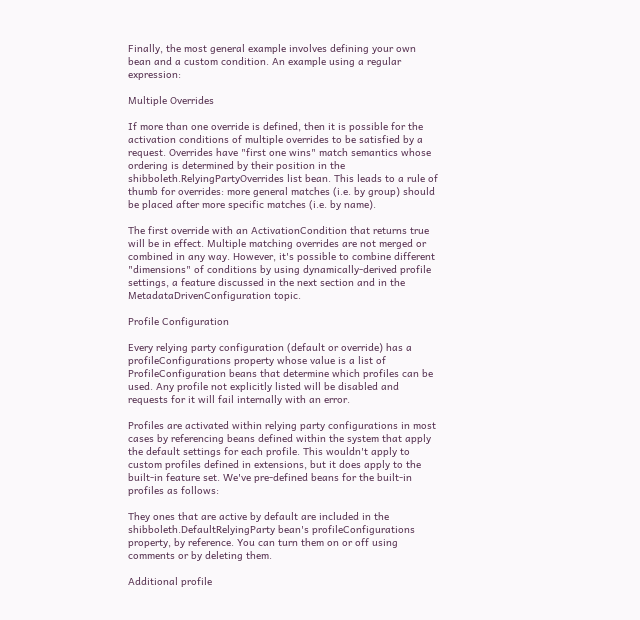Finally, the most general example involves defining your own bean and a custom condition. An example using a regular expression:

Multiple Overrides

If more than one override is defined, then it is possible for the activation conditions of multiple overrides to be satisfied by a request. Overrides have "first one wins" match semantics whose ordering is determined by their position in the shibboleth.RelyingPartyOverrides list bean. This leads to a rule of thumb for overrides: more general matches (i.e. by group) should be placed after more specific matches (i.e. by name).

The first override with an ActivationCondition that returns true will be in effect. Multiple matching overrides are not merged or combined in any way. However, it's possible to combine different "dimensions" of conditions by using dynamically-derived profile settings, a feature discussed in the next section and in the MetadataDrivenConfiguration topic.

Profile Configuration

Every relying party configuration (default or override) has a profileConfigurations property whose value is a list of ProfileConfiguration beans that determine which profiles can be used. Any profile not explicitly listed will be disabled and requests for it will fail internally with an error.

Profiles are activated within relying party configurations in most cases by referencing beans defined within the system that apply the default settings for each profile. This wouldn't apply to custom profiles defined in extensions, but it does apply to the built-in feature set. We've pre-defined beans for the built-in profiles as follows:

They ones that are active by default are included in the shibboleth.DefaultRelyingParty bean's profileConfigurations property, by reference. You can turn them on or off using comments or by deleting them.

Additional profile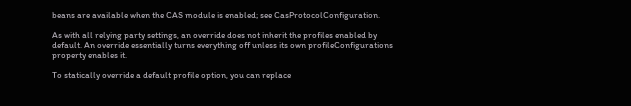beans are available when the CAS module is enabled; see CasProtocolConfiguration.

As with all relying party settings, an override does not inherit the profiles enabled by default. An override essentially turns everything off unless its own profileConfigurations property enables it.

To statically override a default profile option, you can replace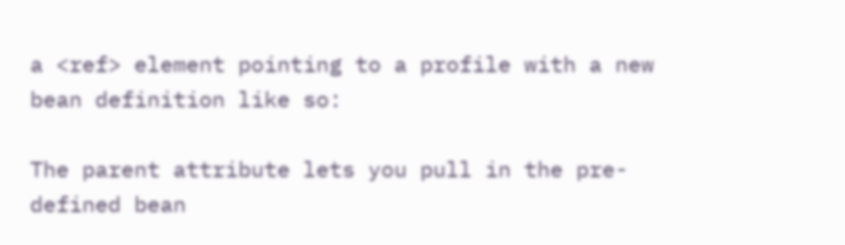a <ref> element pointing to a profile with a new bean definition like so:

The parent attribute lets you pull in the pre-defined bean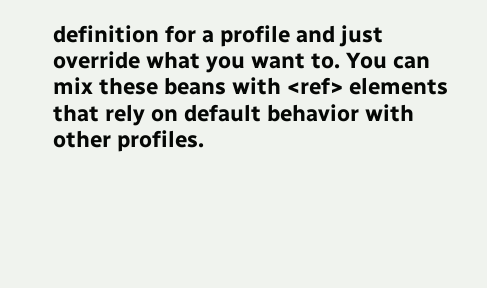definition for a profile and just override what you want to. You can mix these beans with <ref> elements that rely on default behavior with other profiles.